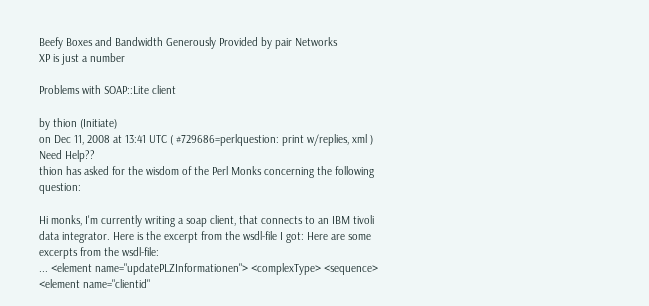Beefy Boxes and Bandwidth Generously Provided by pair Networks
XP is just a number

Problems with SOAP::Lite client

by thion (Initiate)
on Dec 11, 2008 at 13:41 UTC ( #729686=perlquestion: print w/replies, xml ) Need Help??
thion has asked for the wisdom of the Perl Monks concerning the following question:

Hi monks, I'm currently writing a soap client, that connects to an IBM tivoli data integrator. Here is the excerpt from the wsdl-file I got: Here are some excerpts from the wsdl-file:
... <element name="updatePLZInformationen"> <complexType> <sequence> <element name="clientid"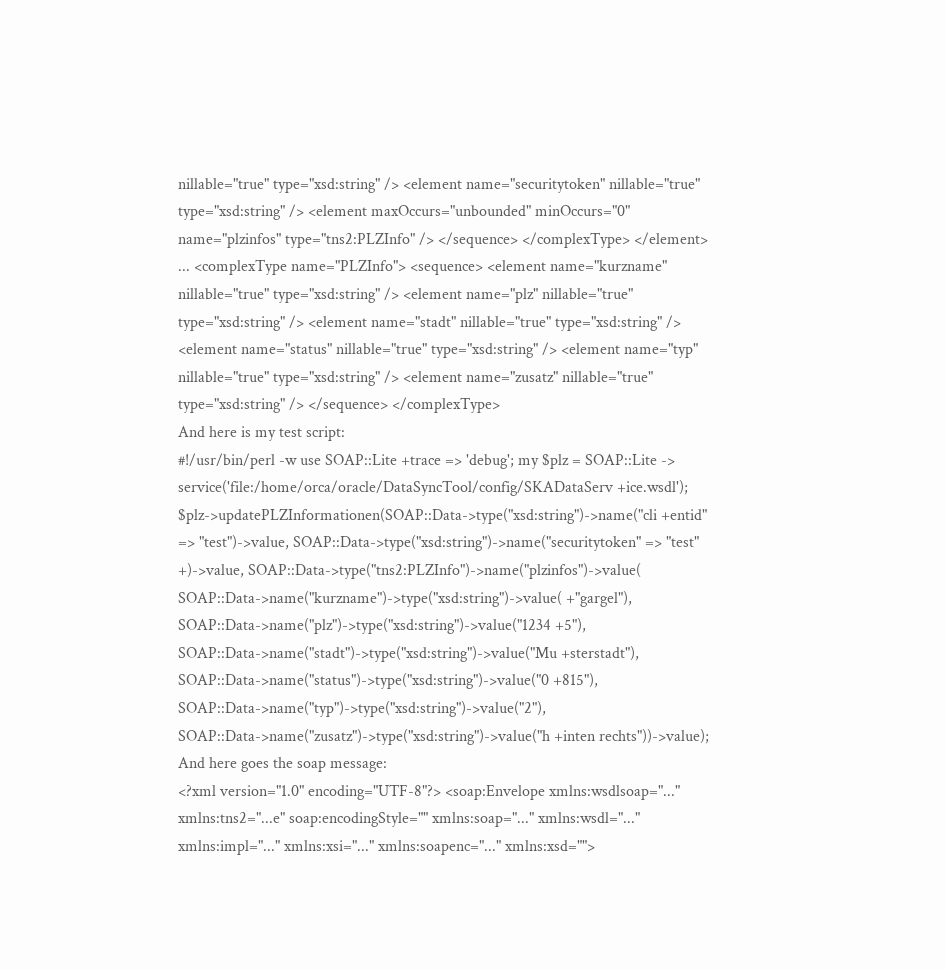nillable="true" type="xsd:string" /> <element name="securitytoken" nillable="true" type="xsd:string" /> <element maxOccurs="unbounded" minOccurs="0" name="plzinfos" type="tns2:PLZInfo" /> </sequence> </complexType> </element> ... <complexType name="PLZInfo"> <sequence> <element name="kurzname" nillable="true" type="xsd:string" /> <element name="plz" nillable="true" type="xsd:string" /> <element name="stadt" nillable="true" type="xsd:string" /> <element name="status" nillable="true" type="xsd:string" /> <element name="typ" nillable="true" type="xsd:string" /> <element name="zusatz" nillable="true" type="xsd:string" /> </sequence> </complexType>
And here is my test script:
#!/usr/bin/perl -w use SOAP::Lite +trace => 'debug'; my $plz = SOAP::Lite -> service('file:/home/orca/oracle/DataSyncTool/config/SKADataServ +ice.wsdl'); $plz->updatePLZInformationen(SOAP::Data->type("xsd:string")->name("cli +entid" => "test")->value, SOAP::Data->type("xsd:string")->name("securitytoken" => "test" +)->value, SOAP::Data->type("tns2:PLZInfo")->name("plzinfos")->value( SOAP::Data->name("kurzname")->type("xsd:string")->value( +"gargel"), SOAP::Data->name("plz")->type("xsd:string")->value("1234 +5"), SOAP::Data->name("stadt")->type("xsd:string")->value("Mu +sterstadt"), SOAP::Data->name("status")->type("xsd:string")->value("0 +815"), SOAP::Data->name("typ")->type("xsd:string")->value("2"), SOAP::Data->name("zusatz")->type("xsd:string")->value("h +inten rechts"))->value);
And here goes the soap message:
<?xml version="1.0" encoding="UTF-8"?> <soap:Envelope xmlns:wsdlsoap="..." xmlns:tns2="...e" soap:encodingStyle="" xmlns:soap="..." xmlns:wsdl="..." xmlns:impl="..." xmlns:xsi="..." xmlns:soapenc="..." xmlns:xsd="">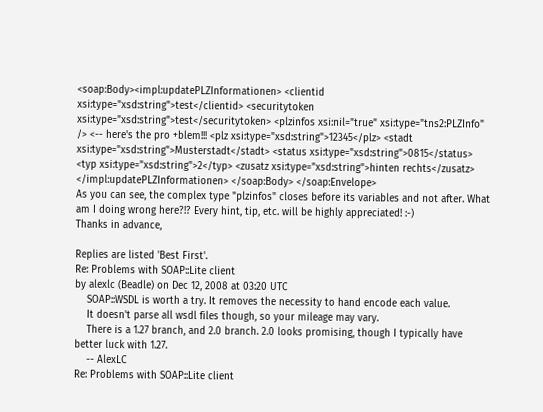<soap:Body><impl:updatePLZInformationen> <clientid xsi:type="xsd:string">test</clientid> <securitytoken xsi:type="xsd:string">test</securitytoken> <plzinfos xsi:nil="true" xsi:type="tns2:PLZInfo" /> <-- here's the pro +blem!!! <plz xsi:type="xsd:string">12345</plz> <stadt xsi:type="xsd:string">Musterstadt</stadt> <status xsi:type="xsd:string">0815</status> <typ xsi:type="xsd:string">2</typ> <zusatz xsi:type="xsd:string">hinten rechts</zusatz> </impl:updatePLZInformationen> </soap:Body> </soap:Envelope>
As you can see, the complex type "plzinfos" closes before its variables and not after. What am I doing wrong here?!? Every hint, tip, etc. will be highly appreciated! :-)
Thanks in advance,

Replies are listed 'Best First'.
Re: Problems with SOAP::Lite client
by alexlc (Beadle) on Dec 12, 2008 at 03:20 UTC
    SOAP::WSDL is worth a try. It removes the necessity to hand encode each value.
    It doesn't parse all wsdl files though, so your mileage may vary.
    There is a 1.27 branch, and 2.0 branch. 2.0 looks promising, though I typically have better luck with 1.27.
    -- AlexLC
Re: Problems with SOAP::Lite client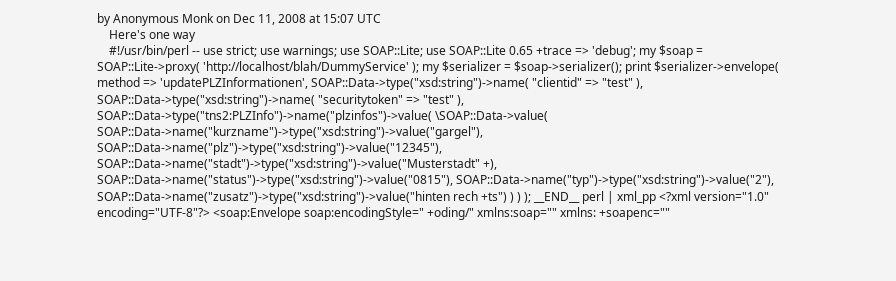by Anonymous Monk on Dec 11, 2008 at 15:07 UTC
    Here's one way
    #!/usr/bin/perl -- use strict; use warnings; use SOAP::Lite; use SOAP::Lite 0.65 +trace => 'debug'; my $soap = SOAP::Lite->proxy( 'http://localhost/blah/DummyService' ); my $serializer = $soap->serializer(); print $serializer->envelope( method => 'updatePLZInformationen', SOAP::Data->type("xsd:string")->name( "clientid" => "test" ), SOAP::Data->type("xsd:string")->name( "securitytoken" => "test" ), SOAP::Data->type("tns2:PLZInfo")->name("plzinfos")->value( \SOAP::Data->value( SOAP::Data->name("kurzname")->type("xsd:string")->value("gargel"), SOAP::Data->name("plz")->type("xsd:string")->value("12345"), SOAP::Data->name("stadt")->type("xsd:string")->value("Musterstadt" +), SOAP::Data->name("status")->type("xsd:string")->value("0815"), SOAP::Data->name("typ")->type("xsd:string")->value("2"), SOAP::Data->name("zusatz")->type("xsd:string")->value("hinten rech +ts") ) ) ); __END__ perl | xml_pp <?xml version="1.0" encoding="UTF-8"?> <soap:Envelope soap:encodingStyle=" +oding/" xmlns:soap="" xmlns: +soapenc=""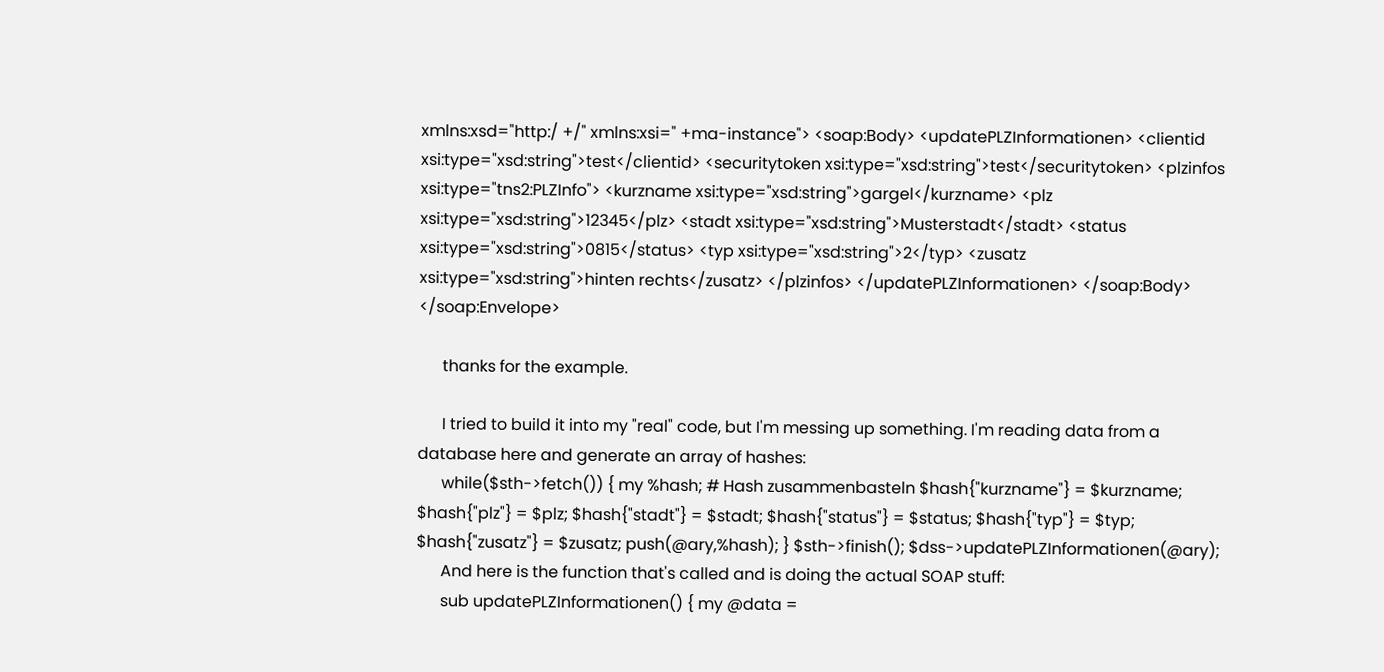xmlns:xsd="http:/ +/" xmlns:xsi=" +ma-instance"> <soap:Body> <updatePLZInformationen> <clientid xsi:type="xsd:string">test</clientid> <securitytoken xsi:type="xsd:string">test</securitytoken> <plzinfos xsi:type="tns2:PLZInfo"> <kurzname xsi:type="xsd:string">gargel</kurzname> <plz xsi:type="xsd:string">12345</plz> <stadt xsi:type="xsd:string">Musterstadt</stadt> <status xsi:type="xsd:string">0815</status> <typ xsi:type="xsd:string">2</typ> <zusatz xsi:type="xsd:string">hinten rechts</zusatz> </plzinfos> </updatePLZInformationen> </soap:Body> </soap:Envelope>

      thanks for the example.

      I tried to build it into my "real" code, but I'm messing up something. I'm reading data from a database here and generate an array of hashes:
      while($sth->fetch()) { my %hash; # Hash zusammenbasteln $hash{"kurzname"} = $kurzname; $hash{"plz"} = $plz; $hash{"stadt"} = $stadt; $hash{"status"} = $status; $hash{"typ"} = $typ; $hash{"zusatz"} = $zusatz; push(@ary,%hash); } $sth->finish(); $dss->updatePLZInformationen(@ary);
      And here is the function that's called and is doing the actual SOAP stuff:
      sub updatePLZInformationen() { my @data =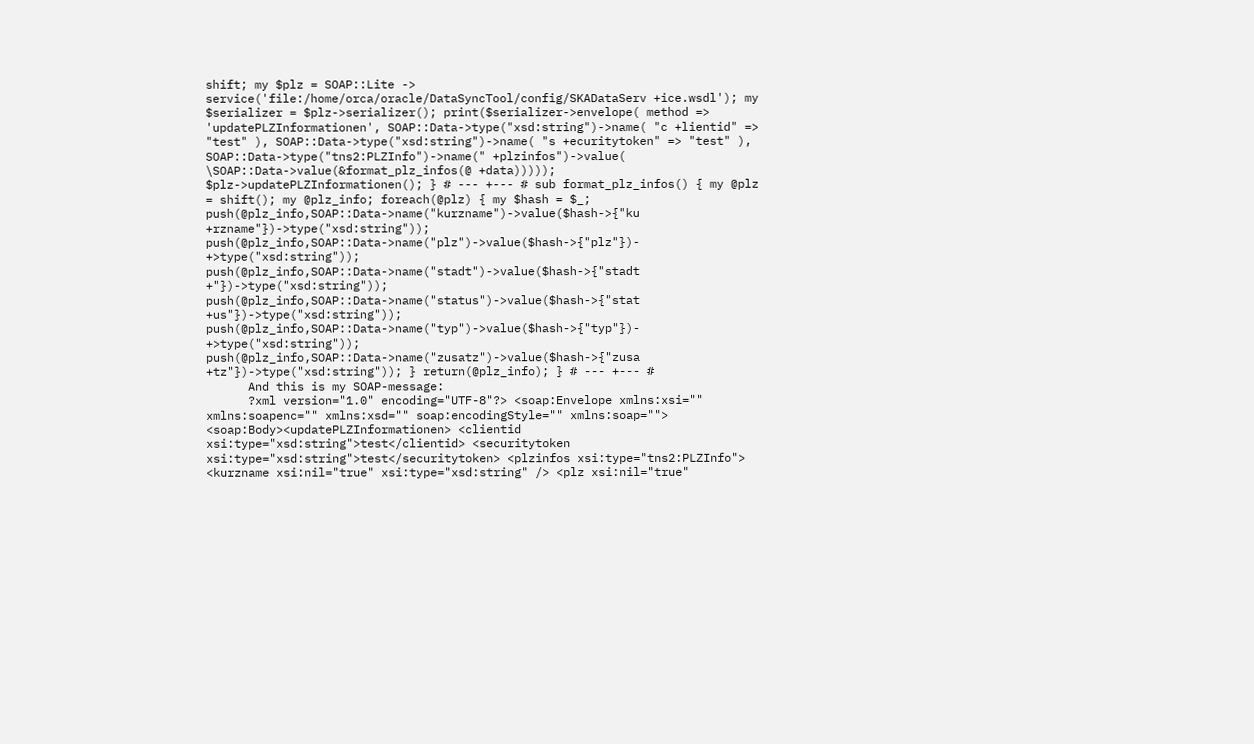shift; my $plz = SOAP::Lite -> service('file:/home/orca/oracle/DataSyncTool/config/SKADataServ +ice.wsdl'); my $serializer = $plz->serializer(); print($serializer->envelope( method => 'updatePLZInformationen', SOAP::Data->type("xsd:string")->name( "c +lientid" => "test" ), SOAP::Data->type("xsd:string")->name( "s +ecuritytoken" => "test" ), SOAP::Data->type("tns2:PLZInfo")->name(" +plzinfos")->value( \SOAP::Data->value(&format_plz_infos(@ +data))))); $plz->updatePLZInformationen(); } # --- +--- # sub format_plz_infos() { my @plz = shift(); my @plz_info; foreach(@plz) { my $hash = $_; push(@plz_info,SOAP::Data->name("kurzname")->value($hash->{"ku +rzname"})->type("xsd:string")); push(@plz_info,SOAP::Data->name("plz")->value($hash->{"plz"})- +>type("xsd:string")); push(@plz_info,SOAP::Data->name("stadt")->value($hash->{"stadt +"})->type("xsd:string")); push(@plz_info,SOAP::Data->name("status")->value($hash->{"stat +us"})->type("xsd:string")); push(@plz_info,SOAP::Data->name("typ")->value($hash->{"typ"})- +>type("xsd:string")); push(@plz_info,SOAP::Data->name("zusatz")->value($hash->{"zusa +tz"})->type("xsd:string")); } return(@plz_info); } # --- +--- #
      And this is my SOAP-message:
      ?xml version="1.0" encoding="UTF-8"?> <soap:Envelope xmlns:xsi="" xmlns:soapenc="" xmlns:xsd="" soap:encodingStyle="" xmlns:soap=""> <soap:Body><updatePLZInformationen> <clientid xsi:type="xsd:string">test</clientid> <securitytoken xsi:type="xsd:string">test</securitytoken> <plzinfos xsi:type="tns2:PLZInfo"> <kurzname xsi:nil="true" xsi:type="xsd:string" /> <plz xsi:nil="true"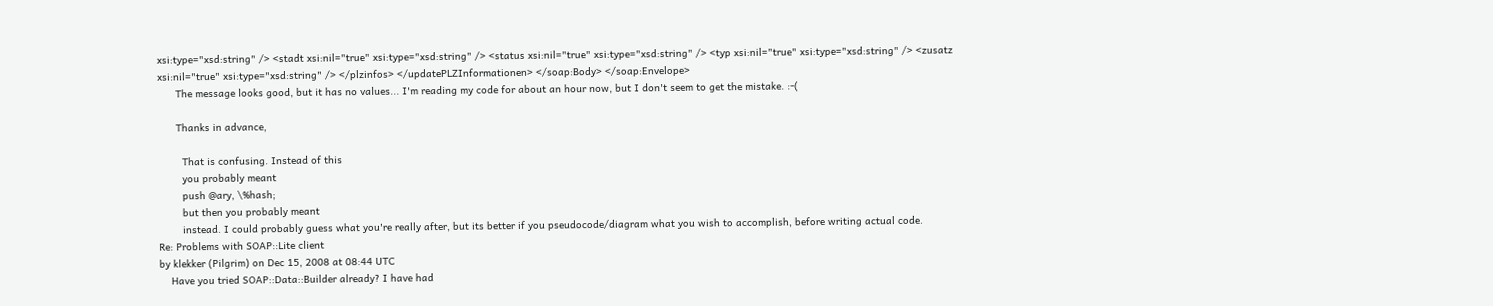xsi:type="xsd:string" /> <stadt xsi:nil="true" xsi:type="xsd:string" /> <status xsi:nil="true" xsi:type="xsd:string" /> <typ xsi:nil="true" xsi:type="xsd:string" /> <zusatz xsi:nil="true" xsi:type="xsd:string" /> </plzinfos> </updatePLZInformationen> </soap:Body> </soap:Envelope>
      The message looks good, but it has no values... I'm reading my code for about an hour now, but I don't seem to get the mistake. :-(

      Thanks in advance,

        That is confusing. Instead of this
        you probably meant
        push @ary, \%hash;
        but then you probably meant
        instead. I could probably guess what you're really after, but its better if you pseudocode/diagram what you wish to accomplish, before writing actual code.
Re: Problems with SOAP::Lite client
by klekker (Pilgrim) on Dec 15, 2008 at 08:44 UTC
    Have you tried SOAP::Data::Builder already? I have had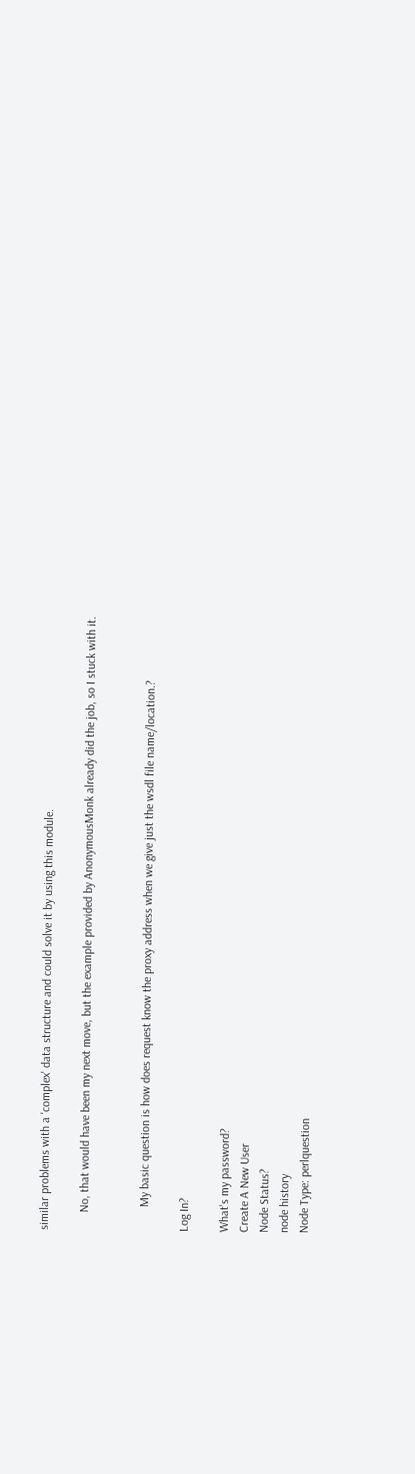similar problems with a 'complex' data structure and could solve it by using this module.

      No, that would have been my next move, but the example provided by AnonymousMonk already did the job, so I stuck with it.


        My basic question is how does request know the proxy address when we give just the wsdl file name/location.?

Log In?

What's my password?
Create A New User
Node Status?
node history
Node Type: perlquestion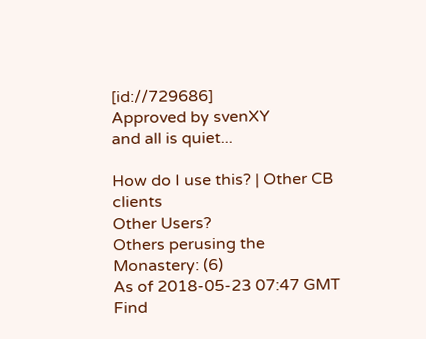[id://729686]
Approved by svenXY
and all is quiet...

How do I use this? | Other CB clients
Other Users?
Others perusing the Monastery: (6)
As of 2018-05-23 07:47 GMT
Find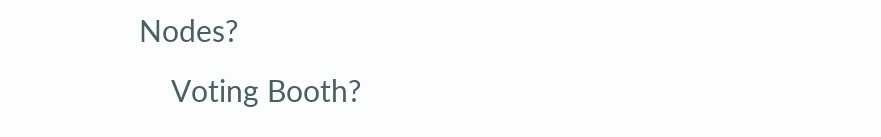Nodes?
    Voting Booth?